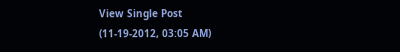View Single Post
(11-19-2012, 03:05 AM)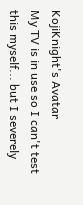KojiKnight's Avatar
My TV is in use so I can't test this myself... but I severely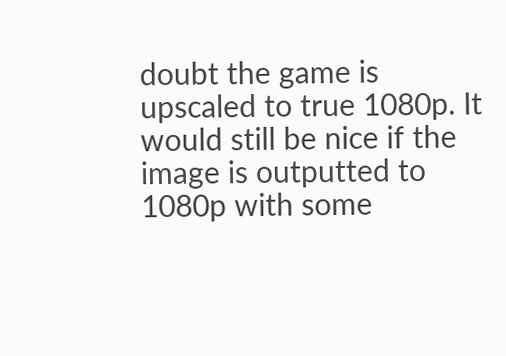doubt the game is upscaled to true 1080p. It would still be nice if the image is outputted to 1080p with some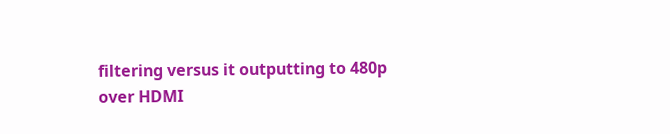filtering versus it outputting to 480p over HDMI